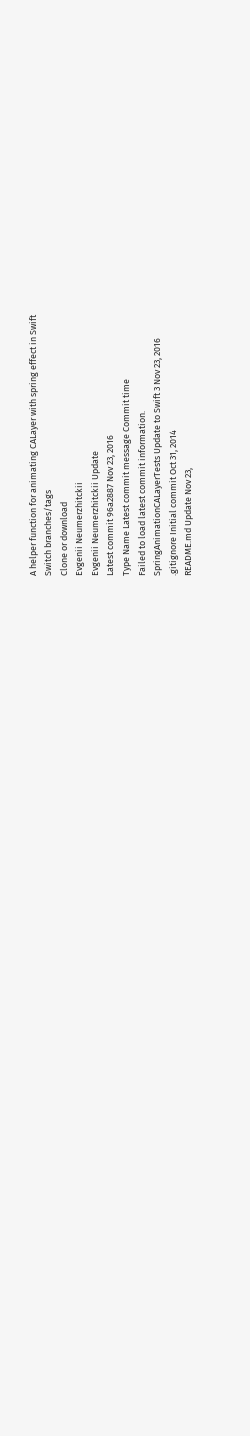A helper function for animating CALayer with spring effect in Swift
Switch branches/tags
Clone or download
Evgenii Neumerzhitckii
Evgenii Neumerzhitckii Update
Latest commit 96a2887 Nov 23, 2016
Type Name Latest commit message Commit time
Failed to load latest commit information.
SpringAnimationCALayerTests Update to Swift 3 Nov 23, 2016
.gitignore Initial commit Oct 31, 2014
README.md Update Nov 23,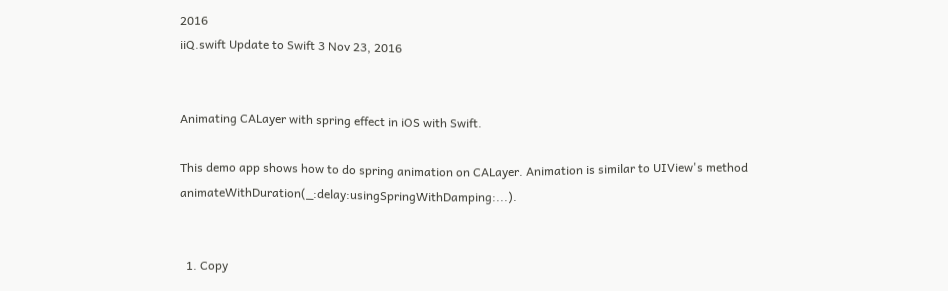2016
iiQ.swift Update to Swift 3 Nov 23, 2016


Animating CALayer with spring effect in iOS with Swift.

This demo app shows how to do spring animation on CALayer. Animation is similar to UIView's method animateWithDuration(_:delay:usingSpringWithDamping:...).


  1. Copy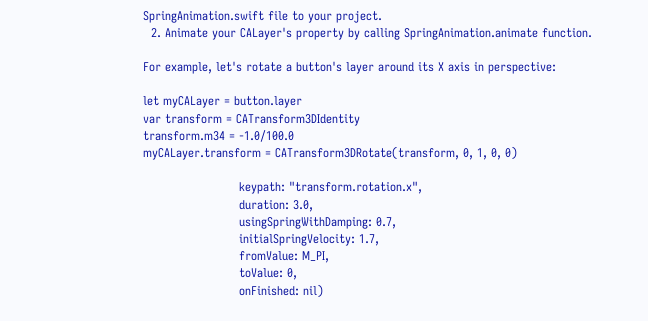SpringAnimation.swift file to your project.
  2. Animate your CALayer's property by calling SpringAnimation.animate function.

For example, let's rotate a button's layer around its X axis in perspective:

let myCALayer = button.layer
var transform = CATransform3DIdentity
transform.m34 = -1.0/100.0
myCALayer.transform = CATransform3DRotate(transform, 0, 1, 0, 0)

                        keypath: "transform.rotation.x",
                        duration: 3.0,
                        usingSpringWithDamping: 0.7,
                        initialSpringVelocity: 1.7,
                        fromValue: M_PI,
                        toValue: 0,
                        onFinished: nil)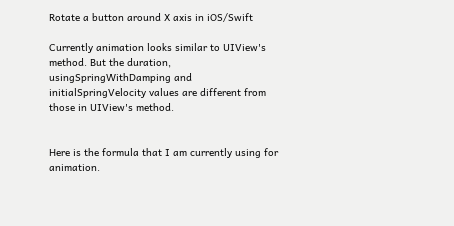Rotate a button around X axis in iOS/Swift

Currently animation looks similar to UIView's method. But the duration, usingSpringWithDamping and initialSpringVelocity values are different from those in UIView's method.


Here is the formula that I am currently using for animation.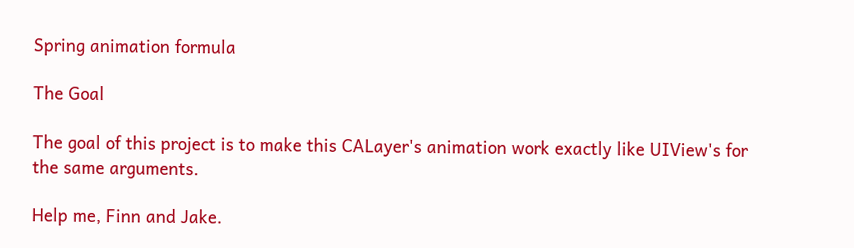Spring animation formula

The Goal

The goal of this project is to make this CALayer's animation work exactly like UIView's for the same arguments.

Help me, Finn and Jake.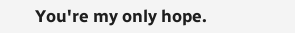You're my only hope.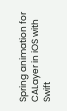Spring animation for CALayer in iOS with Swift